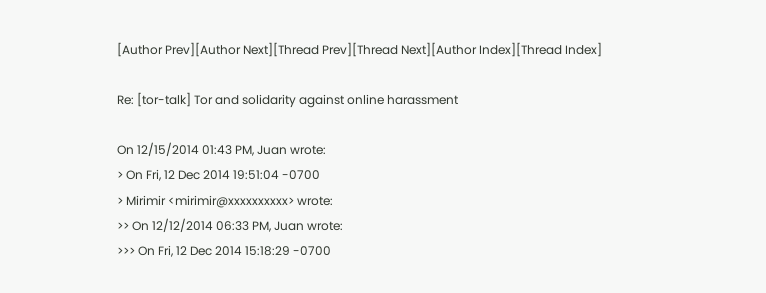[Author Prev][Author Next][Thread Prev][Thread Next][Author Index][Thread Index]

Re: [tor-talk] Tor and solidarity against online harassment

On 12/15/2014 01:43 PM, Juan wrote:
> On Fri, 12 Dec 2014 19:51:04 -0700
> Mirimir <mirimir@xxxxxxxxxx> wrote:
>> On 12/12/2014 06:33 PM, Juan wrote:
>>> On Fri, 12 Dec 2014 15:18:29 -0700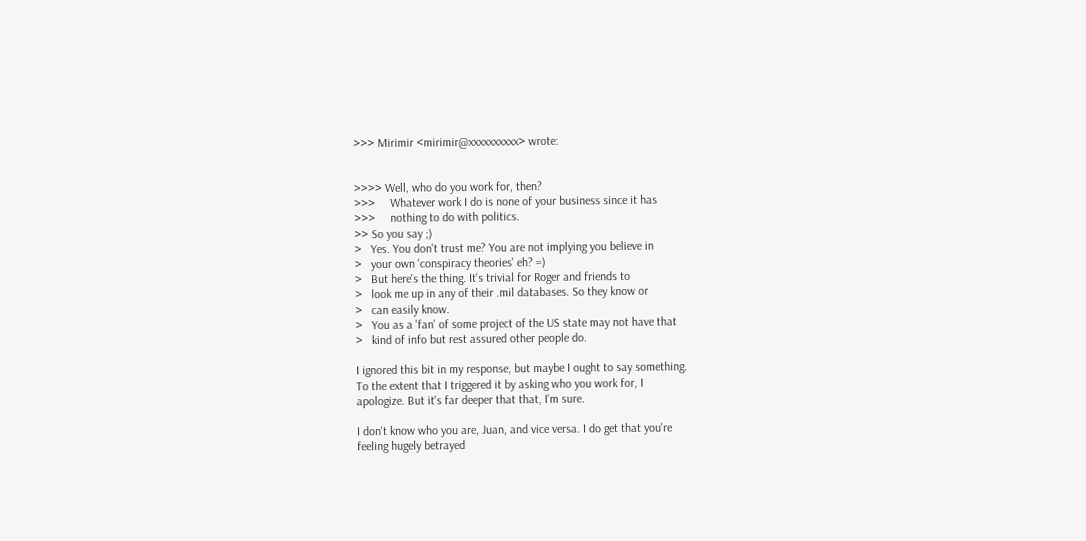>>> Mirimir <mirimir@xxxxxxxxxx> wrote:


>>>> Well, who do you work for, then?
>>>     Whatever work I do is none of your business since it has
>>>     nothing to do with politics.
>> So you say ;)
>   Yes. You don't trust me? You are not implying you believe in
>   your own 'conspiracy theories' eh? =)
>   But here's the thing. It's trivial for Roger and friends to
>   look me up in any of their .mil databases. So they know or
>   can easily know.
>   You as a 'fan' of some project of the US state may not have that
>   kind of info but rest assured other people do.

I ignored this bit in my response, but maybe I ought to say something.
To the extent that I triggered it by asking who you work for, I
apologize. But it's far deeper that that, I'm sure.

I don't know who you are, Juan, and vice versa. I do get that you're
feeling hugely betrayed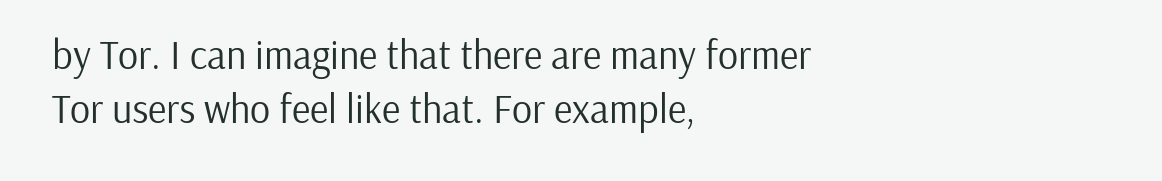by Tor. I can imagine that there are many former
Tor users who feel like that. For example,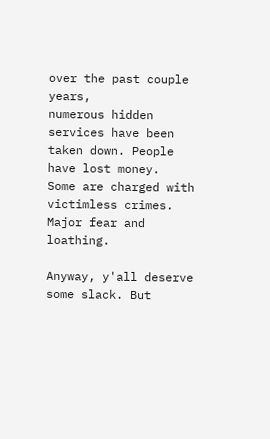over the past couple years,
numerous hidden services have been taken down. People have lost money.
Some are charged with victimless crimes. Major fear and loathing.

Anyway, y'all deserve some slack. But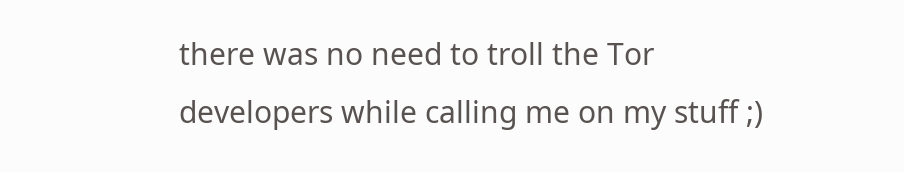there was no need to troll the Tor
developers while calling me on my stuff ;)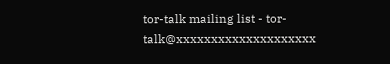tor-talk mailing list - tor-talk@xxxxxxxxxxxxxxxxxxxx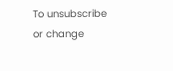To unsubscribe or change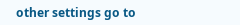other settings go to